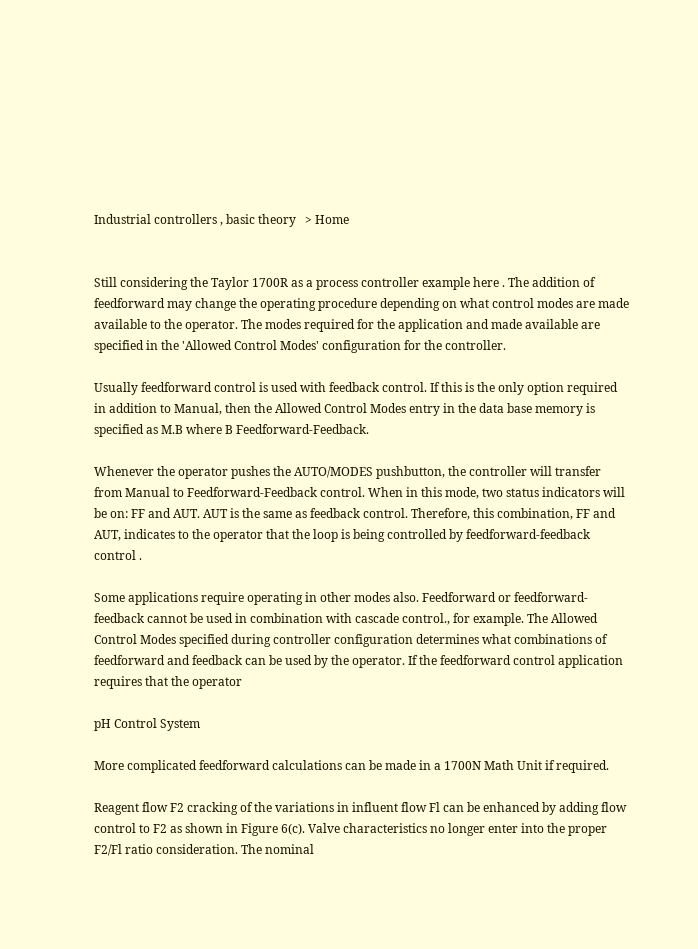Industrial controllers , basic theory   > Home


Still considering the Taylor 1700R as a process controller example here . The addition of feedforward may change the operating procedure depending on what control modes are made available to the operator. The modes required for the application and made available are specified in the 'Allowed Control Modes' configuration for the controller.

Usually feedforward control is used with feedback control. If this is the only option required in addition to Manual, then the Allowed Control Modes entry in the data base memory is specified as M.B where B Feedforward-Feedback.

Whenever the operator pushes the AUTO/MODES pushbutton, the controller will transfer from Manual to Feedforward-Feedback control. When in this mode, two status indicators will be on: FF and AUT. AUT is the same as feedback control. Therefore, this combination, FF and AUT, indicates to the operator that the loop is being controlled by feedforward-feedback control .

Some applications require operating in other modes also. Feedforward or feedforward-feedback cannot be used in combination with cascade control., for example. The Allowed Control Modes specified during controller configuration determines what combinations of feedforward and feedback can be used by the operator. If the feedforward control application requires that the operator

pH Control System

More complicated feedforward calculations can be made in a 1700N Math Unit if required.

Reagent flow F2 cracking of the variations in influent flow Fl can be enhanced by adding flow control to F2 as shown in Figure 6(c). Valve characteristics no longer enter into the proper F2/Fl ratio consideration. The nominal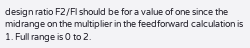design ratio F2/Fl should be for a value of one since the midrange on the multiplier in the feedforward calculation is 1. Full range is 0 to 2.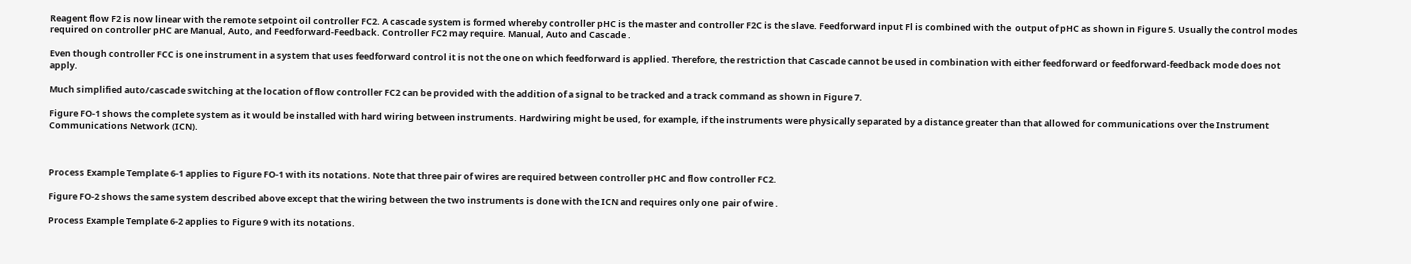Reagent flow F2 is now linear with the remote setpoint oil controller FC2. A cascade system is formed whereby controller pHC is the master and controller F2C is the slave. Feedforward input Fl is combined with the  output of pHC as shown in Figure 5. Usually the control modes required on controller pHC are Manual, Auto, and Feedforward-Feedback. Controller FC2 may require. Manual, Auto and Cascade .

Even though controller FCC is one instrument in a system that uses feedforward control it is not the one on which feedforward is applied. Therefore, the restriction that Cascade cannot be used in combination with either feedforward or feedforward-feedback mode does not apply.

Much simplified auto/cascade switching at the location of flow controller FC2 can be provided with the addition of a signal to be tracked and a track command as shown in Figure 7.

Figure FO-1 shows the complete system as it would be installed with hard wiring between instruments. Hardwiring might be used, for example, if the instruments were physically separated by a distance greater than that allowed for communications over the Instrument Communications Network (ICN).



Process Example Template 6-1 applies to Figure FO-1 with its notations. Note that three pair of wires are required between controller pHC and flow controller FC2.

Figure FO-2 shows the same system described above except that the wiring between the two instruments is done with the ICN and requires only one  pair of wire .

Process Example Template 6-2 applies to Figure 9 with its notations.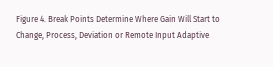Figure 4. Break Points Determine Where Gain Will Start to Change, Process, Deviation or Remote Input Adaptive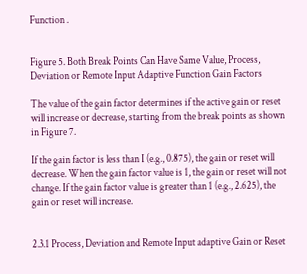Function .


Figure 5. Both Break Points Can Have Same Value, Process, Deviation or Remote Input Adaptive Function Gain Factors

The value of the gain factor determines if the active gain or reset will increase or decrease, starting from the break points as shown in Figure 7.

If the gain factor is less than I (e.g., 0.875), the gain or reset will decrease. When the gain factor value is 1, the gain or reset will not change. If the gain factor value is greater than 1 (e.g., 2.625), the gain or reset will increase.


2.3.1 Process, Deviation and Remote Input adaptive Gain or Reset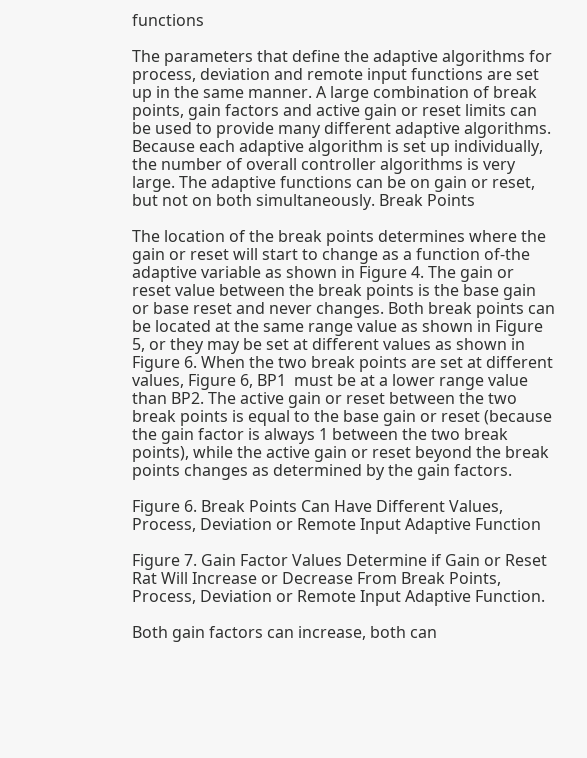functions

The parameters that define the adaptive algorithms for process, deviation and remote input functions are set up in the same manner. A large combination of break points, gain factors and active gain or reset limits can be used to provide many different adaptive algorithms. Because each adaptive algorithm is set up individually, the number of overall controller algorithms is very large. The adaptive functions can be on gain or reset, but not on both simultaneously. Break Points

The location of the break points determines where the gain or reset will start to change as a function of-the adaptive variable as shown in Figure 4. The gain or reset value between the break points is the base gain or base reset and never changes. Both break points can be located at the same range value as shown in Figure 5, or they may be set at different values as shown in Figure 6. When the two break points are set at different values, Figure 6, BP1  must be at a lower range value than BP2. The active gain or reset between the two break points is equal to the base gain or reset (because the gain factor is always 1 between the two break points), while the active gain or reset beyond the break points changes as determined by the gain factors.

Figure 6. Break Points Can Have Different Values, Process, Deviation or Remote Input Adaptive Function

Figure 7. Gain Factor Values Determine if Gain or Reset Rat Will Increase or Decrease From Break Points, Process, Deviation or Remote Input Adaptive Function.

Both gain factors can increase, both can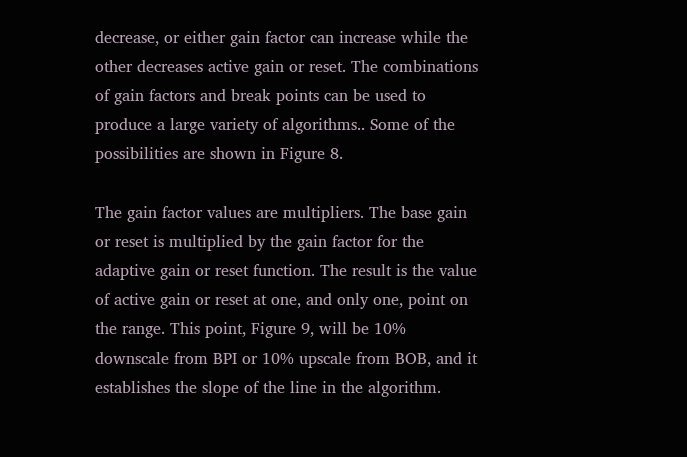decrease, or either gain factor can increase while the other decreases active gain or reset. The combinations of gain factors and break points can be used to produce a large variety of algorithms.. Some of the possibilities are shown in Figure 8.

The gain factor values are multipliers. The base gain or reset is multiplied by the gain factor for the adaptive gain or reset function. The result is the value of active gain or reset at one, and only one, point on the range. This point, Figure 9, will be 10% downscale from BPI or 10% upscale from BOB, and it establishes the slope of the line in the algorithm.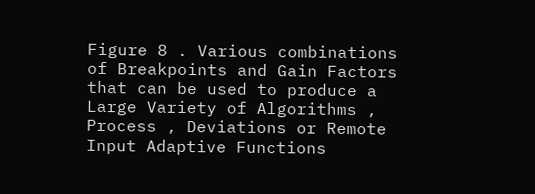Figure 8 . Various combinations of Breakpoints and Gain Factors that can be used to produce a Large Variety of Algorithms , Process , Deviations or Remote Input Adaptive Functions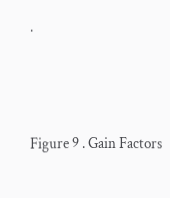.





Figure 9 . Gain Factors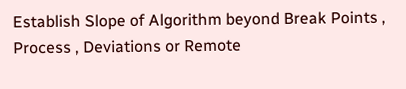Establish Slope of Algorithm beyond Break Points , Process , Deviations or Remote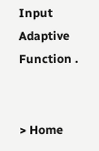Input Adaptive Function .


> Home